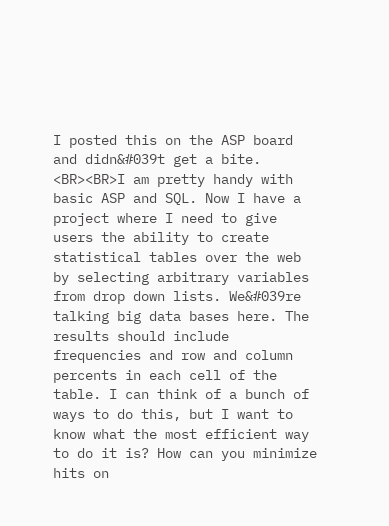I posted this on the ASP board and didn&#039t get a bite. <BR><BR>I am pretty handy with basic ASP and SQL. Now I have a project where I need to give users the ability to create statistical tables over the web by selecting arbitrary variables from drop down lists. We&#039re talking big data bases here. The results should include frequencies and row and column percents in each cell of the table. I can think of a bunch of ways to do this, but I want to know what the most efficient way to do it is? How can you minimize hits on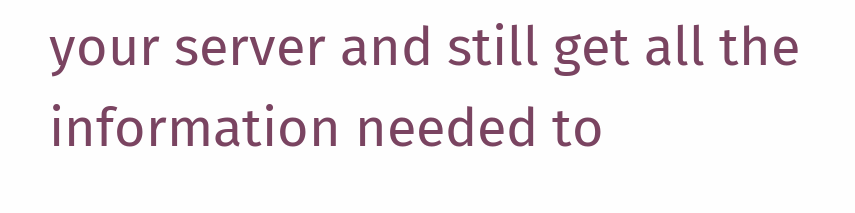your server and still get all the information needed to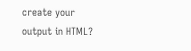create your output in HTML?